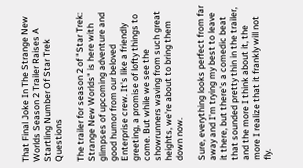That Final Joke In The Strange New Worlds Season 2 Trailer Raises A Startling Number Of Star Trek Questions

The trailer for season 2 of "Star Trek: Strange New Worlds" is here with glimpses of upcoming adventure and good humor from our beloved Enterprise crew. It's like a friendly greeting, a promise of lofty things to come. But while we see the showrunners waving from such great heights, we're about to bring them down now.

Sure, everything looks perfect from far away and I'm trying my best to leave it there, but there's a comedic beat that sounded pretty thin in the trailer, and the more I think about it, the more I realize that it frankly will not fly.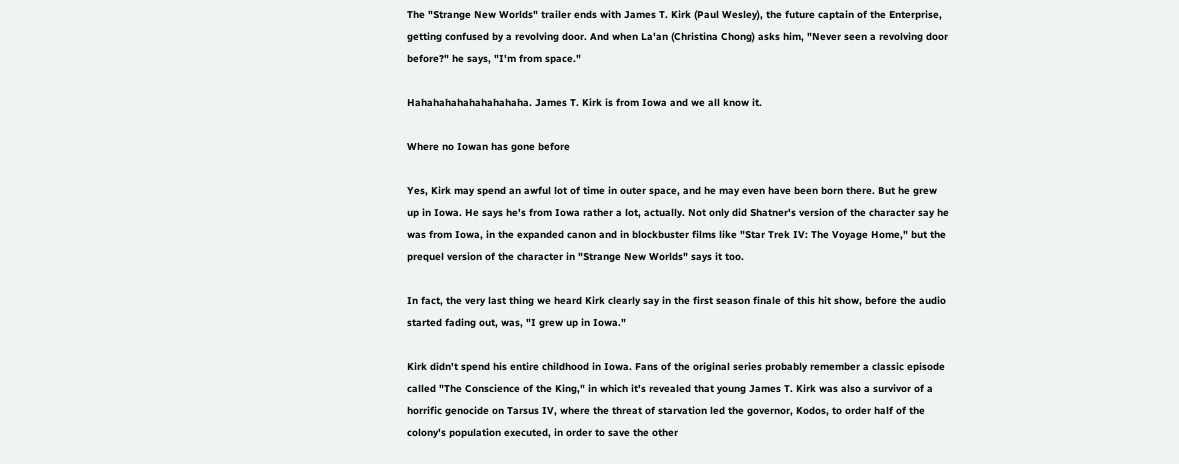The "Strange New Worlds" trailer ends with James T. Kirk (Paul Wesley), the future captain of the Enterprise, getting confused by a revolving door. And when La'an (Christina Chong) asks him, "Never seen a revolving door before?" he says, "I'm from space."

Hahahahahahahahahaha. James T. Kirk is from Iowa and we all know it.

Where no Iowan has gone before

Yes, Kirk may spend an awful lot of time in outer space, and he may even have been born there. But he grew up in Iowa. He says he's from Iowa rather a lot, actually. Not only did Shatner's version of the character say he was from Iowa, in the expanded canon and in blockbuster films like "Star Trek IV: The Voyage Home," but the prequel version of the character in "Strange New Worlds" says it too.

In fact, the very last thing we heard Kirk clearly say in the first season finale of this hit show, before the audio started fading out, was, "I grew up in Iowa."

Kirk didn't spend his entire childhood in Iowa. Fans of the original series probably remember a classic episode called "The Conscience of the King," in which it's revealed that young James T. Kirk was also a survivor of a horrific genocide on Tarsus IV, where the threat of starvation led the governor, Kodos, to order half of the colony's population executed, in order to save the other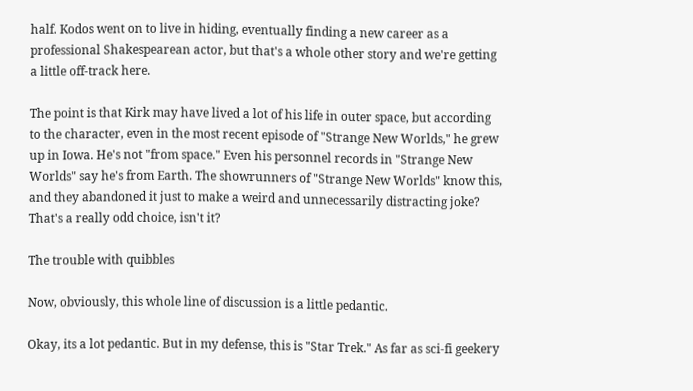half. Kodos went on to live in hiding, eventually finding a new career as a professional Shakespearean actor, but that's a whole other story and we're getting a little off-track here.

The point is that Kirk may have lived a lot of his life in outer space, but according to the character, even in the most recent episode of "Strange New Worlds," he grew up in Iowa. He's not "from space." Even his personnel records in "Strange New Worlds" say he's from Earth. The showrunners of "Strange New Worlds" know this, and they abandoned it just to make a weird and unnecessarily distracting joke? That's a really odd choice, isn't it?

The trouble with quibbles

Now, obviously, this whole line of discussion is a little pedantic.

Okay, its a lot pedantic. But in my defense, this is "Star Trek." As far as sci-fi geekery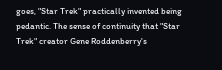goes, "Star Trek" practically invented being pedantic. The sense of continuity that "Star Trek" creator Gene Roddenberry's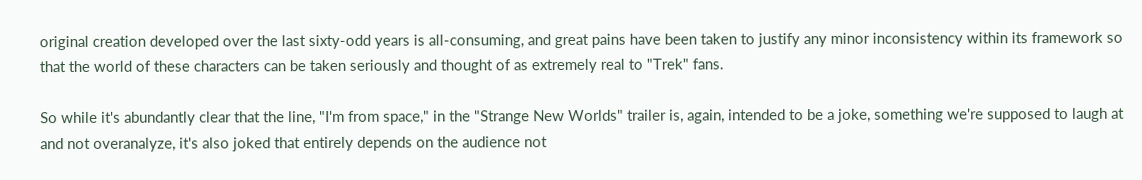original creation developed over the last sixty-odd years is all-consuming, and great pains have been taken to justify any minor inconsistency within its framework so that the world of these characters can be taken seriously and thought of as extremely real to "Trek" fans.

So while it's abundantly clear that the line, "I'm from space," in the "Strange New Worlds" trailer is, again, intended to be a joke, something we're supposed to laugh at and not overanalyze, it's also joked that entirely depends on the audience not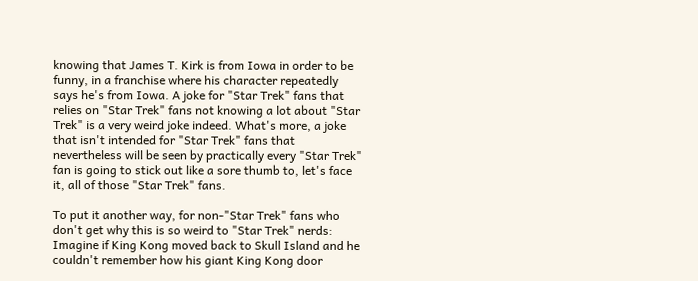knowing that James T. Kirk is from Iowa in order to be funny, in a franchise where his character repeatedly says he's from Iowa. A joke for "Star Trek" fans that relies on "Star Trek" fans not knowing a lot about "Star Trek" is a very weird joke indeed. What's more, a joke that isn't intended for "Star Trek" fans that nevertheless will be seen by practically every "Star Trek" fan is going to stick out like a sore thumb to, let's face it, all of those "Star Trek" fans.

To put it another way, for non-"Star Trek" fans who don't get why this is so weird to "Star Trek" nerds: Imagine if King Kong moved back to Skull Island and he couldn't remember how his giant King Kong door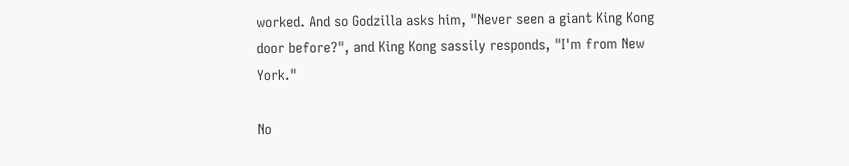worked. And so Godzilla asks him, "Never seen a giant King Kong door before?", and King Kong sassily responds, "I'm from New York."

No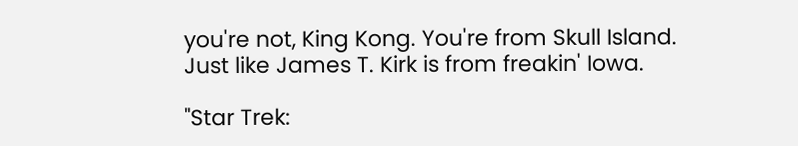you're not, King Kong. You're from Skull Island. Just like James T. Kirk is from freakin' Iowa.

"Star Trek: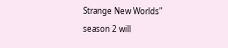Strange New Worlds" season 2 will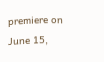premiere on June 15,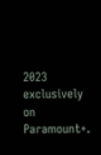2023 exclusively on Paramount+.